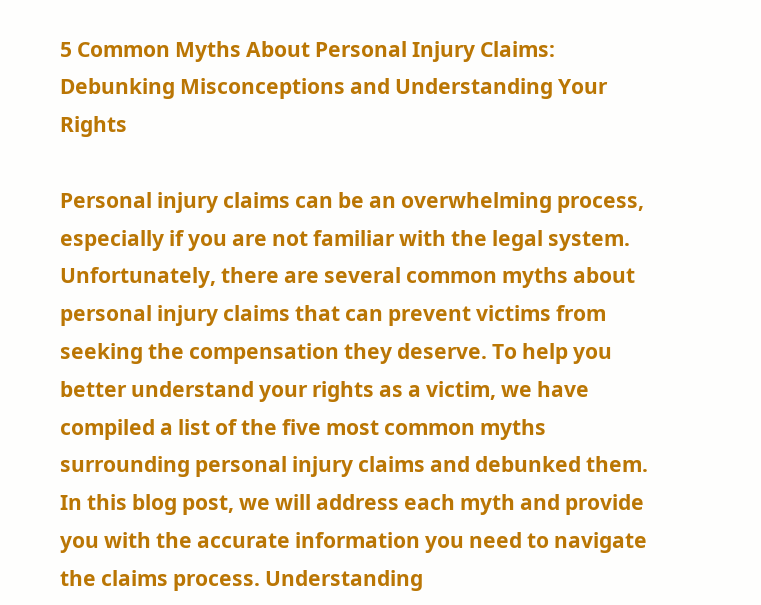5 Common Myths About Personal Injury Claims: Debunking Misconceptions and Understanding Your Rights

Personal injury claims can be an overwhelming process, especially if you are not familiar with the legal system. Unfortunately, there are several common myths about personal injury claims that can prevent victims from seeking the compensation they deserve. To help you better understand your rights as a victim, we have compiled a list of the five most common myths surrounding personal injury claims and debunked them. In this blog post, we will address each myth and provide you with the accurate information you need to navigate the claims process. Understanding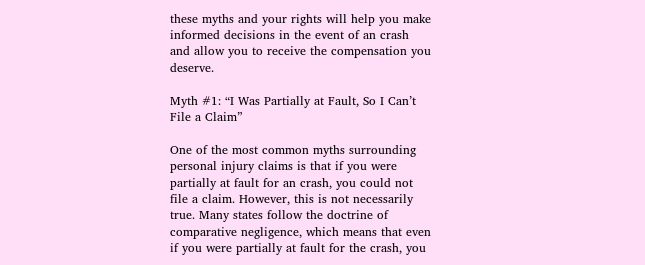these myths and your rights will help you make informed decisions in the event of an crash and allow you to receive the compensation you deserve.

Myth #1: “I Was Partially at Fault, So I Can’t File a Claim”

One of the most common myths surrounding personal injury claims is that if you were partially at fault for an crash, you could not file a claim. However, this is not necessarily true. Many states follow the doctrine of comparative negligence, which means that even if you were partially at fault for the crash, you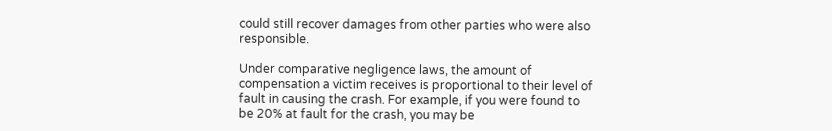could still recover damages from other parties who were also responsible.

Under comparative negligence laws, the amount of compensation a victim receives is proportional to their level of fault in causing the crash. For example, if you were found to be 20% at fault for the crash, you may be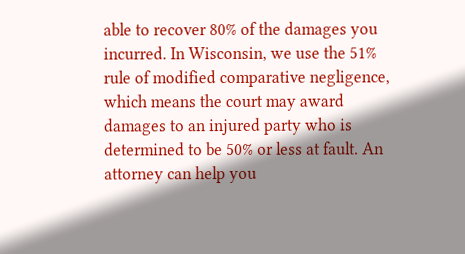able to recover 80% of the damages you incurred. In Wisconsin, we use the 51% rule of modified comparative negligence, which means the court may award damages to an injured party who is determined to be 50% or less at fault. An attorney can help you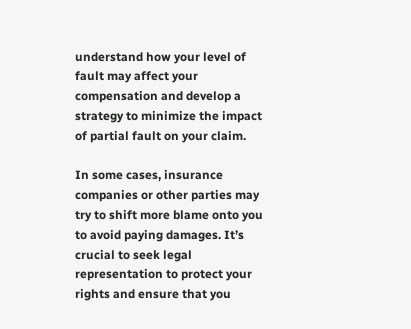understand how your level of fault may affect your compensation and develop a strategy to minimize the impact of partial fault on your claim.

In some cases, insurance companies or other parties may try to shift more blame onto you to avoid paying damages. It’s crucial to seek legal representation to protect your rights and ensure that you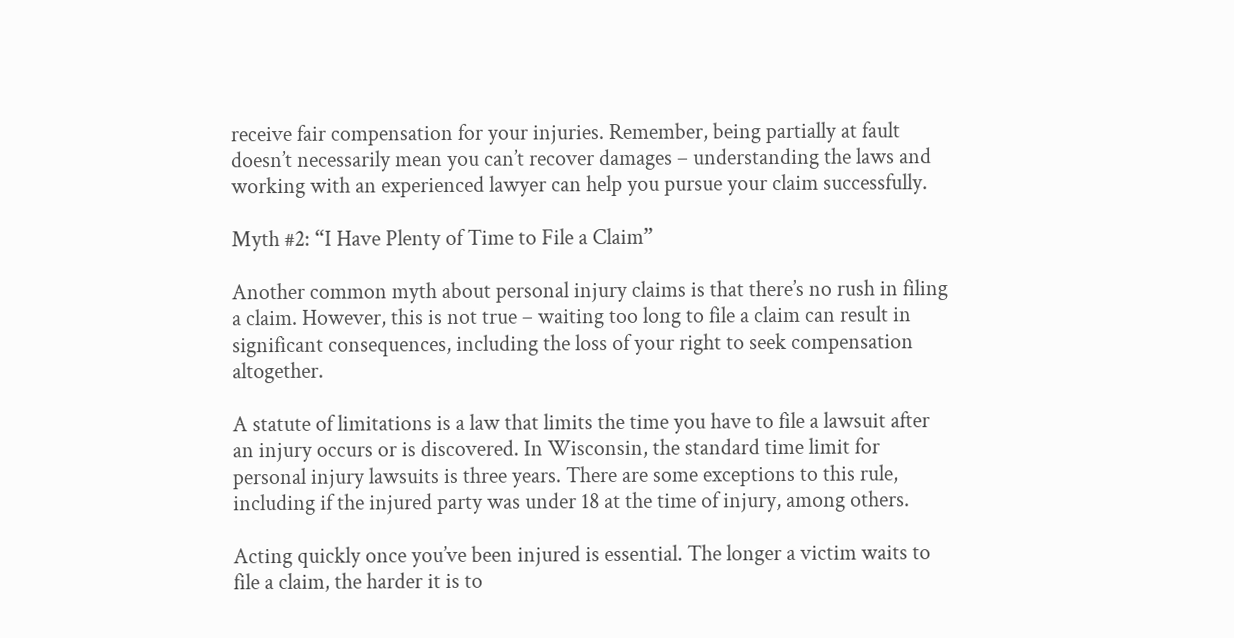receive fair compensation for your injuries. Remember, being partially at fault doesn’t necessarily mean you can’t recover damages – understanding the laws and working with an experienced lawyer can help you pursue your claim successfully.

Myth #2: “I Have Plenty of Time to File a Claim”

Another common myth about personal injury claims is that there’s no rush in filing a claim. However, this is not true – waiting too long to file a claim can result in significant consequences, including the loss of your right to seek compensation altogether.

A statute of limitations is a law that limits the time you have to file a lawsuit after an injury occurs or is discovered. In Wisconsin, the standard time limit for personal injury lawsuits is three years. There are some exceptions to this rule, including if the injured party was under 18 at the time of injury, among others.

Acting quickly once you’ve been injured is essential. The longer a victim waits to file a claim, the harder it is to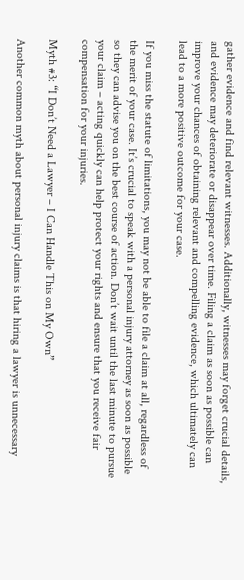gather evidence and find relevant witnesses. Additionally, witnesses may forget crucial details, and evidence may deteriorate or disappear over time. Filing a claim as soon as possible can improve your chances of obtaining relevant and compelling evidence, which ultimately can lead to a more positive outcome for your case.

If you miss the statute of limitations, you may not be able to file a claim at all, regardless of the merit of your case. It’s crucial to speak with a personal injury attorney as soon as possible so they can advise you on the best course of action. Don’t wait until the last minute to pursue your claim – acting quickly can help protect your rights and ensure that you receive fair compensation for your injuries.

Myth #3: “I Don’t Need a Lawyer – I Can Handle This on My Own”

Another common myth about personal injury claims is that hiring a lawyer is unnecessary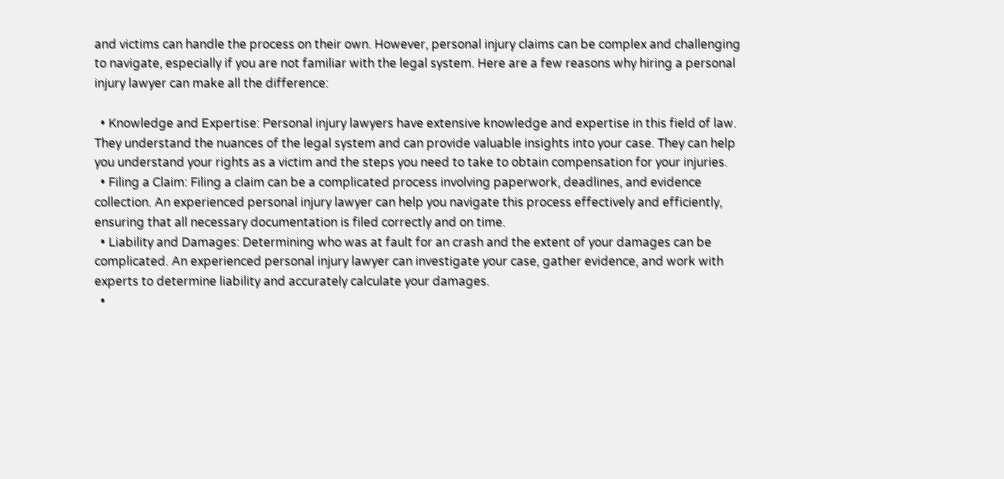and victims can handle the process on their own. However, personal injury claims can be complex and challenging to navigate, especially if you are not familiar with the legal system. Here are a few reasons why hiring a personal injury lawyer can make all the difference:

  • Knowledge and Expertise: Personal injury lawyers have extensive knowledge and expertise in this field of law. They understand the nuances of the legal system and can provide valuable insights into your case. They can help you understand your rights as a victim and the steps you need to take to obtain compensation for your injuries.
  • Filing a Claim: Filing a claim can be a complicated process involving paperwork, deadlines, and evidence collection. An experienced personal injury lawyer can help you navigate this process effectively and efficiently, ensuring that all necessary documentation is filed correctly and on time.
  • Liability and Damages: Determining who was at fault for an crash and the extent of your damages can be complicated. An experienced personal injury lawyer can investigate your case, gather evidence, and work with experts to determine liability and accurately calculate your damages.
  •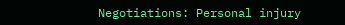Negotiations: Personal injury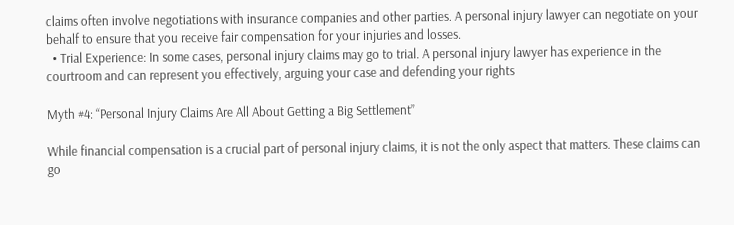claims often involve negotiations with insurance companies and other parties. A personal injury lawyer can negotiate on your behalf to ensure that you receive fair compensation for your injuries and losses.
  • Trial Experience: In some cases, personal injury claims may go to trial. A personal injury lawyer has experience in the courtroom and can represent you effectively, arguing your case and defending your rights

Myth #4: “Personal Injury Claims Are All About Getting a Big Settlement”

While financial compensation is a crucial part of personal injury claims, it is not the only aspect that matters. These claims can go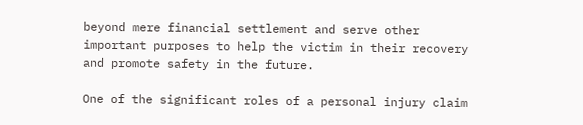beyond mere financial settlement and serve other important purposes to help the victim in their recovery and promote safety in the future.

One of the significant roles of a personal injury claim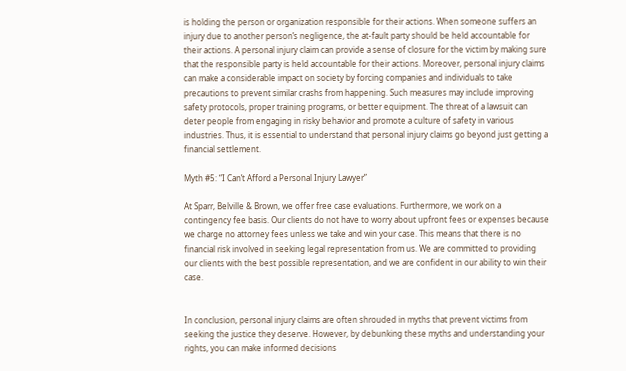is holding the person or organization responsible for their actions. When someone suffers an injury due to another person’s negligence, the at-fault party should be held accountable for their actions. A personal injury claim can provide a sense of closure for the victim by making sure that the responsible party is held accountable for their actions. Moreover, personal injury claims can make a considerable impact on society by forcing companies and individuals to take precautions to prevent similar crashs from happening. Such measures may include improving safety protocols, proper training programs, or better equipment. The threat of a lawsuit can deter people from engaging in risky behavior and promote a culture of safety in various industries. Thus, it is essential to understand that personal injury claims go beyond just getting a financial settlement.

Myth #5: “I Can’t Afford a Personal Injury Lawyer”

At Sparr, Belville & Brown, we offer free case evaluations. Furthermore, we work on a contingency fee basis. Our clients do not have to worry about upfront fees or expenses because we charge no attorney fees unless we take and win your case. This means that there is no financial risk involved in seeking legal representation from us. We are committed to providing our clients with the best possible representation, and we are confident in our ability to win their case.


In conclusion, personal injury claims are often shrouded in myths that prevent victims from seeking the justice they deserve. However, by debunking these myths and understanding your rights, you can make informed decisions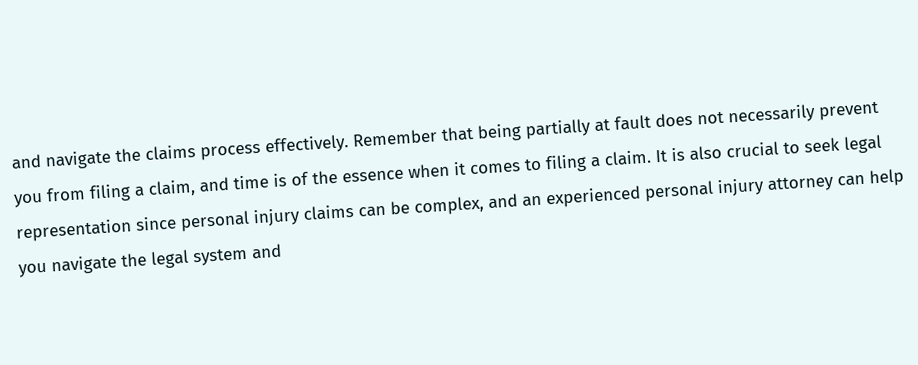and navigate the claims process effectively. Remember that being partially at fault does not necessarily prevent you from filing a claim, and time is of the essence when it comes to filing a claim. It is also crucial to seek legal representation since personal injury claims can be complex, and an experienced personal injury attorney can help you navigate the legal system and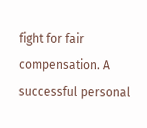fight for fair compensation. A successful personal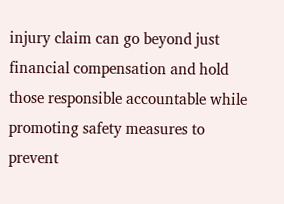injury claim can go beyond just financial compensation and hold those responsible accountable while promoting safety measures to prevent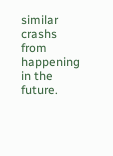similar crashs from happening in the future.